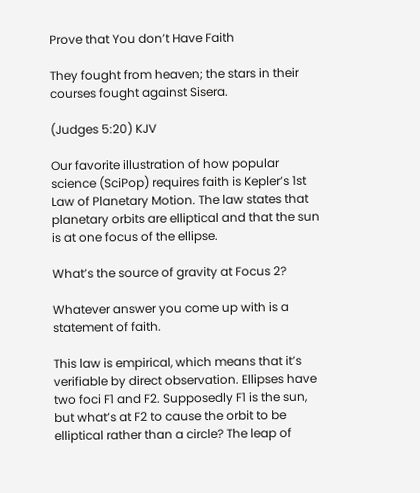Prove that You don’t Have Faith

They fought from heaven; the stars in their courses fought against Sisera.

(Judges 5:20) KJV

Our favorite illustration of how popular science (SciPop) requires faith is Kepler’s 1st Law of Planetary Motion. The law states that planetary orbits are elliptical and that the sun is at one focus of the ellipse.

What’s the source of gravity at Focus 2?

Whatever answer you come up with is a statement of faith.

This law is empirical, which means that it’s verifiable by direct observation. Ellipses have two foci F1 and F2. Supposedly F1 is the sun, but what’s at F2 to cause the orbit to be elliptical rather than a circle? The leap of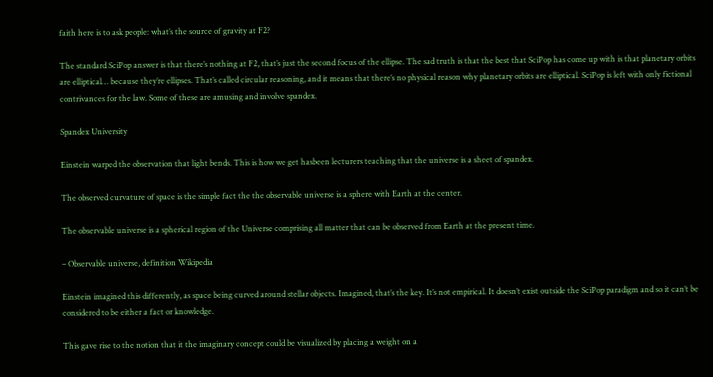faith here is to ask people: what’s the source of gravity at F2?

The standard SciPop answer is that there’s nothing at F2, that’s just the second focus of the ellipse. The sad truth is that the best that SciPop has come up with is that planetary orbits are elliptical… because they’re ellipses. That’s called circular reasoning, and it means that there’s no physical reason why planetary orbits are elliptical. SciPop is left with only fictional contrivances for the law. Some of these are amusing and involve spandex.

Spandex University

Einstein warped the observation that light bends. This is how we get hasbeen lecturers teaching that the universe is a sheet of spandex.

The observed curvature of space is the simple fact the the observable universe is a sphere with Earth at the center.

The observable universe is a spherical region of the Universe comprising all matter that can be observed from Earth at the present time.

– Observable universe, definition Wikipedia

Einstein imagined this differently, as space being curved around stellar objects. Imagined, that’s the key. It’s not empirical. It doesn’t exist outside the SciPop paradigm and so it can’t be considered to be either a fact or knowledge.

This gave rise to the notion that it the imaginary concept could be visualized by placing a weight on a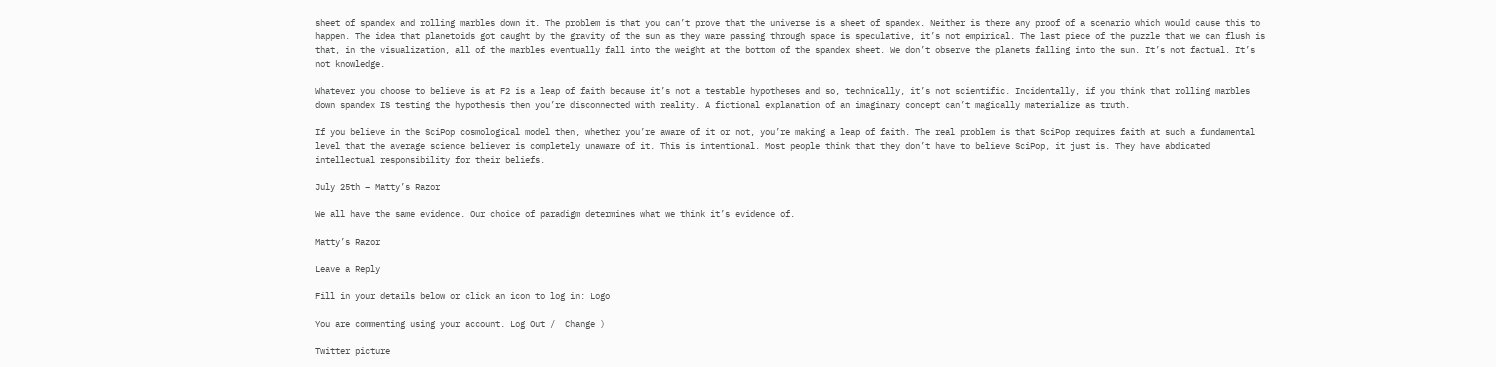sheet of spandex and rolling marbles down it. The problem is that you can’t prove that the universe is a sheet of spandex. Neither is there any proof of a scenario which would cause this to happen. The idea that planetoids got caught by the gravity of the sun as they ware passing through space is speculative, it’s not empirical. The last piece of the puzzle that we can flush is that, in the visualization, all of the marbles eventually fall into the weight at the bottom of the spandex sheet. We don’t observe the planets falling into the sun. It’s not factual. It’s not knowledge.

Whatever you choose to believe is at F2 is a leap of faith because it’s not a testable hypotheses and so, technically, it’s not scientific. Incidentally, if you think that rolling marbles down spandex IS testing the hypothesis then you’re disconnected with reality. A fictional explanation of an imaginary concept can’t magically materialize as truth.

If you believe in the SciPop cosmological model then, whether you’re aware of it or not, you’re making a leap of faith. The real problem is that SciPop requires faith at such a fundamental level that the average science believer is completely unaware of it. This is intentional. Most people think that they don’t have to believe SciPop, it just is. They have abdicated intellectual responsibility for their beliefs.

July 25th – Matty’s Razor

We all have the same evidence. Our choice of paradigm determines what we think it’s evidence of.

Matty’s Razor

Leave a Reply

Fill in your details below or click an icon to log in: Logo

You are commenting using your account. Log Out /  Change )

Twitter picture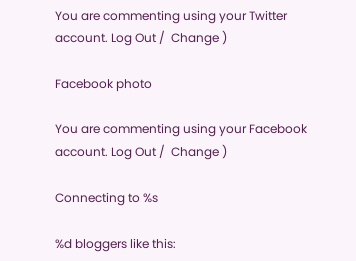You are commenting using your Twitter account. Log Out /  Change )

Facebook photo

You are commenting using your Facebook account. Log Out /  Change )

Connecting to %s

%d bloggers like this: